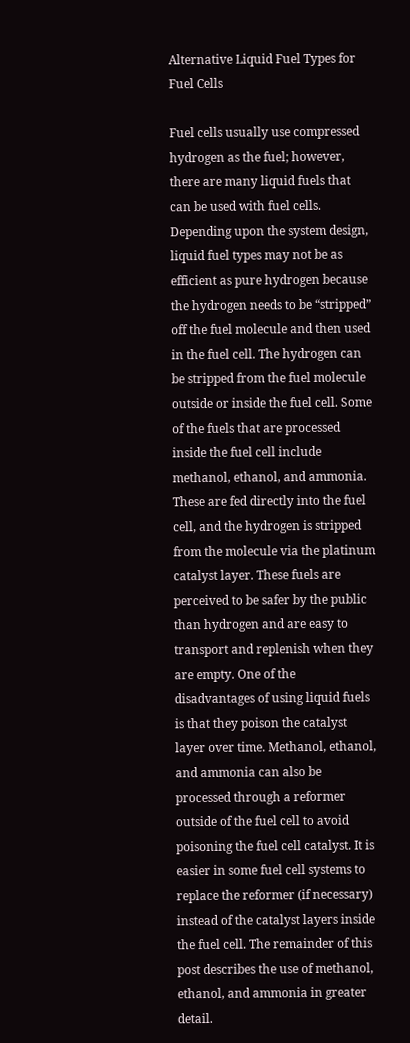Alternative Liquid Fuel Types for Fuel Cells

Fuel cells usually use compressed hydrogen as the fuel; however, there are many liquid fuels that can be used with fuel cells. Depending upon the system design, liquid fuel types may not be as efficient as pure hydrogen because the hydrogen needs to be “stripped” off the fuel molecule and then used in the fuel cell. The hydrogen can be stripped from the fuel molecule outside or inside the fuel cell. Some of the fuels that are processed inside the fuel cell include methanol, ethanol, and ammonia. These are fed directly into the fuel cell, and the hydrogen is stripped from the molecule via the platinum catalyst layer. These fuels are perceived to be safer by the public than hydrogen and are easy to transport and replenish when they are empty. One of the disadvantages of using liquid fuels is that they poison the catalyst layer over time. Methanol, ethanol, and ammonia can also be processed through a reformer outside of the fuel cell to avoid poisoning the fuel cell catalyst. It is easier in some fuel cell systems to replace the reformer (if necessary) instead of the catalyst layers inside the fuel cell. The remainder of this post describes the use of methanol, ethanol, and ammonia in greater detail.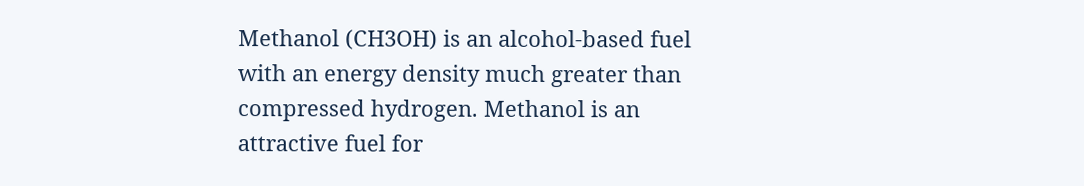Methanol (CH3OH) is an alcohol-based fuel with an energy density much greater than compressed hydrogen. Methanol is an attractive fuel for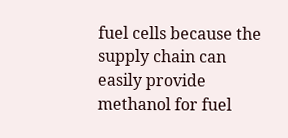fuel cells because the supply chain can easily provide methanol for fuel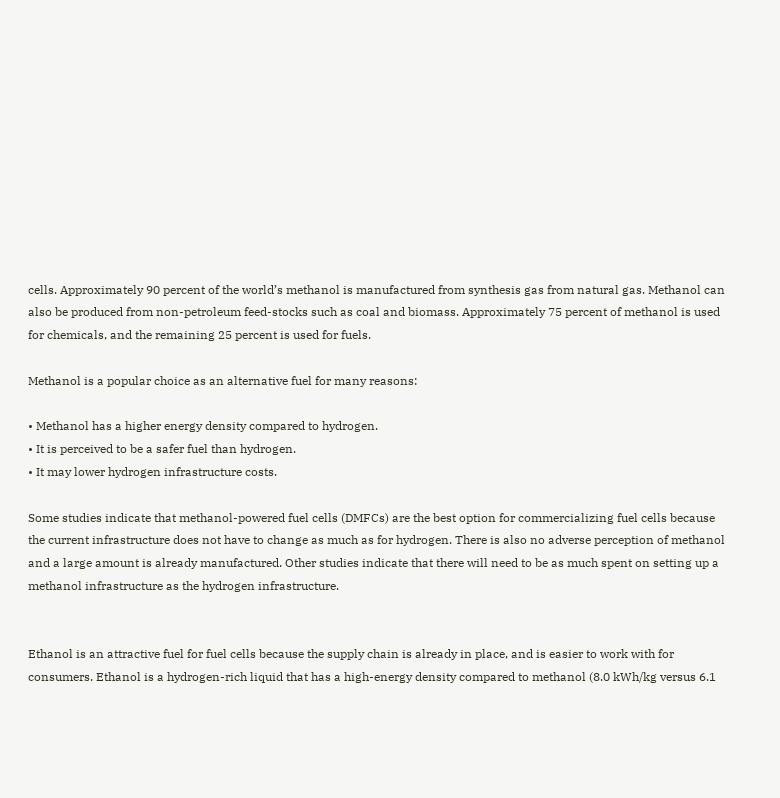cells. Approximately 90 percent of the world’s methanol is manufactured from synthesis gas from natural gas. Methanol can also be produced from non-petroleum feed-stocks such as coal and biomass. Approximately 75 percent of methanol is used for chemicals, and the remaining 25 percent is used for fuels.

Methanol is a popular choice as an alternative fuel for many reasons:

• Methanol has a higher energy density compared to hydrogen.
• It is perceived to be a safer fuel than hydrogen.
• It may lower hydrogen infrastructure costs.

Some studies indicate that methanol-powered fuel cells (DMFCs) are the best option for commercializing fuel cells because the current infrastructure does not have to change as much as for hydrogen. There is also no adverse perception of methanol and a large amount is already manufactured. Other studies indicate that there will need to be as much spent on setting up a methanol infrastructure as the hydrogen infrastructure.


Ethanol is an attractive fuel for fuel cells because the supply chain is already in place, and is easier to work with for consumers. Ethanol is a hydrogen-rich liquid that has a high-energy density compared to methanol (8.0 kWh/kg versus 6.1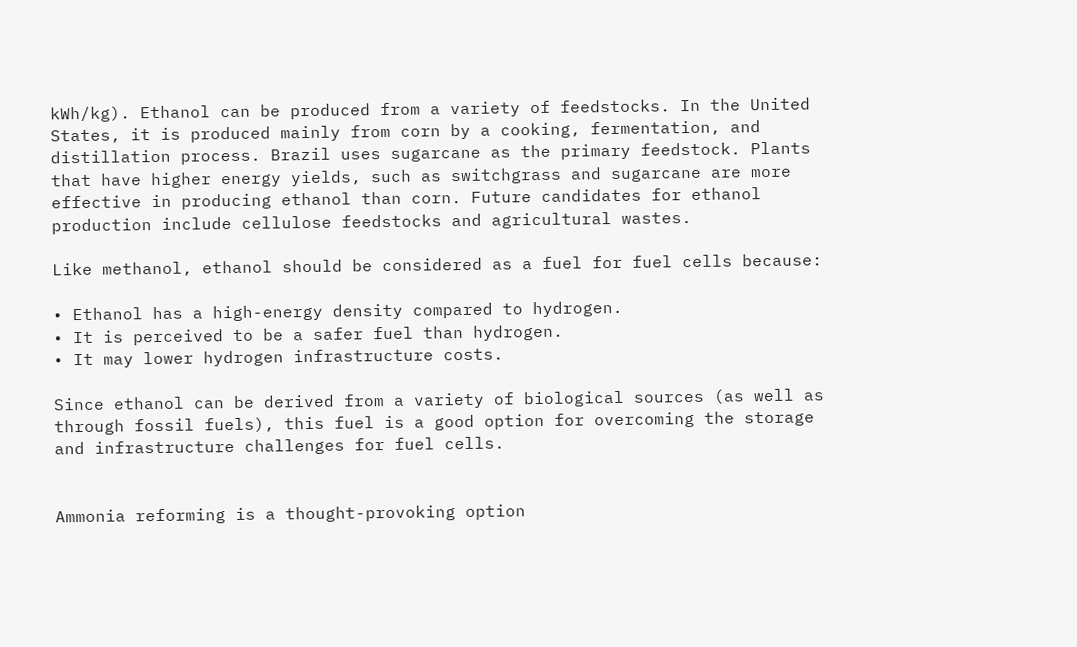kWh/kg). Ethanol can be produced from a variety of feedstocks. In the United States, it is produced mainly from corn by a cooking, fermentation, and distillation process. Brazil uses sugarcane as the primary feedstock. Plants that have higher energy yields, such as switchgrass and sugarcane are more effective in producing ethanol than corn. Future candidates for ethanol production include cellulose feedstocks and agricultural wastes.

Like methanol, ethanol should be considered as a fuel for fuel cells because:

• Ethanol has a high-energy density compared to hydrogen.
• It is perceived to be a safer fuel than hydrogen.
• It may lower hydrogen infrastructure costs.

Since ethanol can be derived from a variety of biological sources (as well as through fossil fuels), this fuel is a good option for overcoming the storage and infrastructure challenges for fuel cells.


Ammonia reforming is a thought-provoking option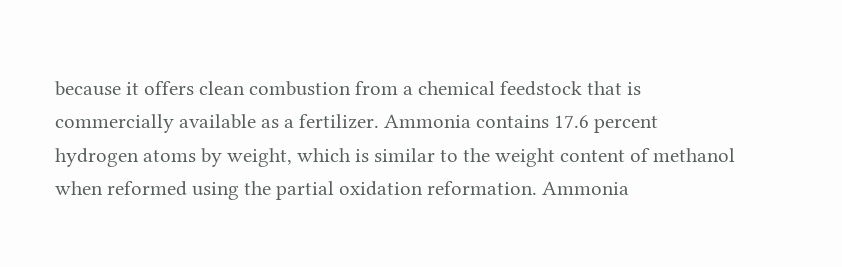because it offers clean combustion from a chemical feedstock that is commercially available as a fertilizer. Ammonia contains 17.6 percent hydrogen atoms by weight, which is similar to the weight content of methanol when reformed using the partial oxidation reformation. Ammonia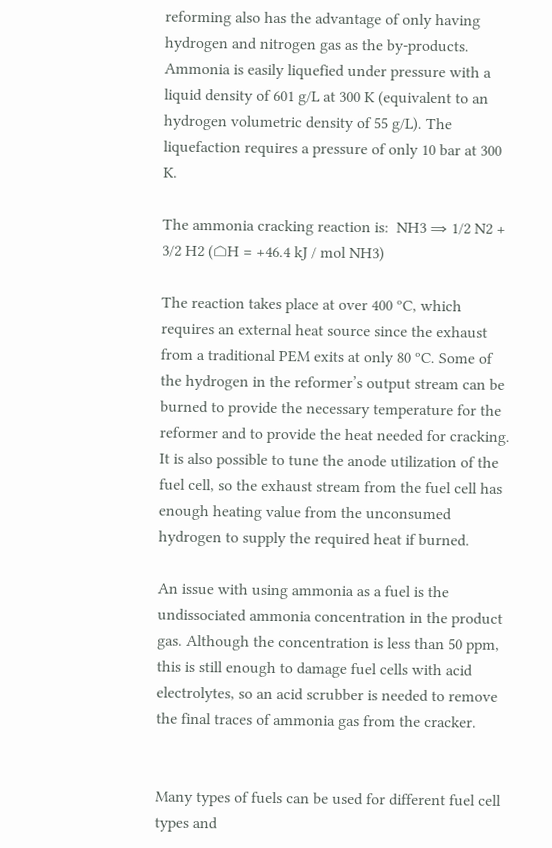reforming also has the advantage of only having hydrogen and nitrogen gas as the by-products. Ammonia is easily liquefied under pressure with a liquid density of 601 g/L at 300 K (equivalent to an hydrogen volumetric density of 55 g/L). The liquefaction requires a pressure of only 10 bar at 300 K.

The ammonia cracking reaction is:  NH3 ⇒ 1/2 N2 + 3/2 H2 (⌂H = +46.4 kJ / mol NH3)

The reaction takes place at over 400 ºC, which requires an external heat source since the exhaust from a traditional PEM exits at only 80 ºC. Some of the hydrogen in the reformer’s output stream can be burned to provide the necessary temperature for the reformer and to provide the heat needed for cracking. It is also possible to tune the anode utilization of the fuel cell, so the exhaust stream from the fuel cell has enough heating value from the unconsumed hydrogen to supply the required heat if burned.

An issue with using ammonia as a fuel is the undissociated ammonia concentration in the product gas. Although the concentration is less than 50 ppm, this is still enough to damage fuel cells with acid electrolytes, so an acid scrubber is needed to remove the final traces of ammonia gas from the cracker.


Many types of fuels can be used for different fuel cell types and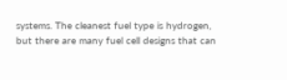systems. The cleanest fuel type is hydrogen, but there are many fuel cell designs that can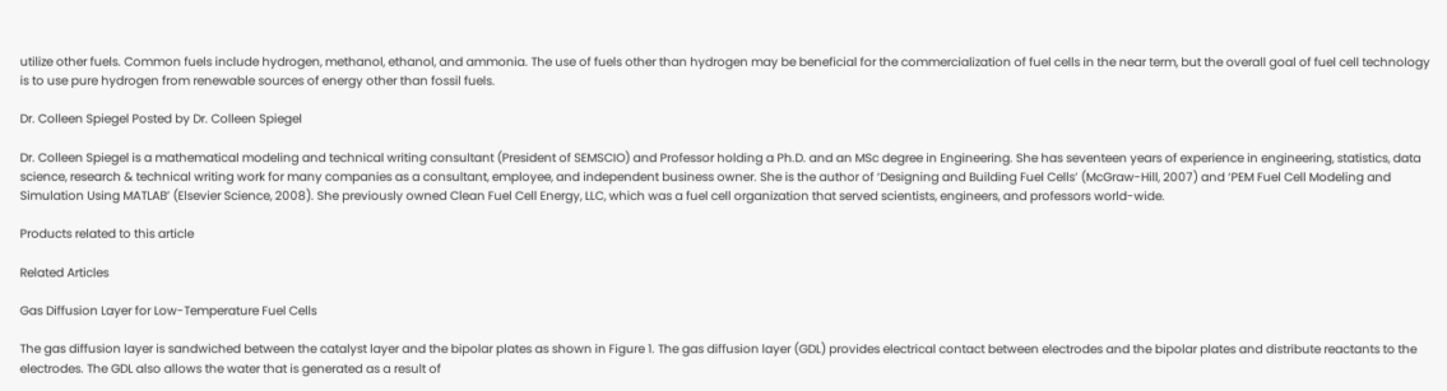utilize other fuels. Common fuels include hydrogen, methanol, ethanol, and ammonia. The use of fuels other than hydrogen may be beneficial for the commercialization of fuel cells in the near term, but the overall goal of fuel cell technology is to use pure hydrogen from renewable sources of energy other than fossil fuels.

Dr. Colleen Spiegel Posted by Dr. Colleen Spiegel

Dr. Colleen Spiegel is a mathematical modeling and technical writing consultant (President of SEMSCIO) and Professor holding a Ph.D. and an MSc degree in Engineering. She has seventeen years of experience in engineering, statistics, data science, research & technical writing work for many companies as a consultant, employee, and independent business owner. She is the author of ‘Designing and Building Fuel Cells’ (McGraw-Hill, 2007) and ‘PEM Fuel Cell Modeling and Simulation Using MATLAB’ (Elsevier Science, 2008). She previously owned Clean Fuel Cell Energy, LLC, which was a fuel cell organization that served scientists, engineers, and professors world-wide.

Products related to this article

Related Articles

Gas Diffusion Layer for Low-Temperature Fuel Cells

The gas diffusion layer is sandwiched between the catalyst layer and the bipolar plates as shown in Figure 1. The gas diffusion layer (GDL) provides electrical contact between electrodes and the bipolar plates and distribute reactants to the electrodes. The GDL also allows the water that is generated as a result of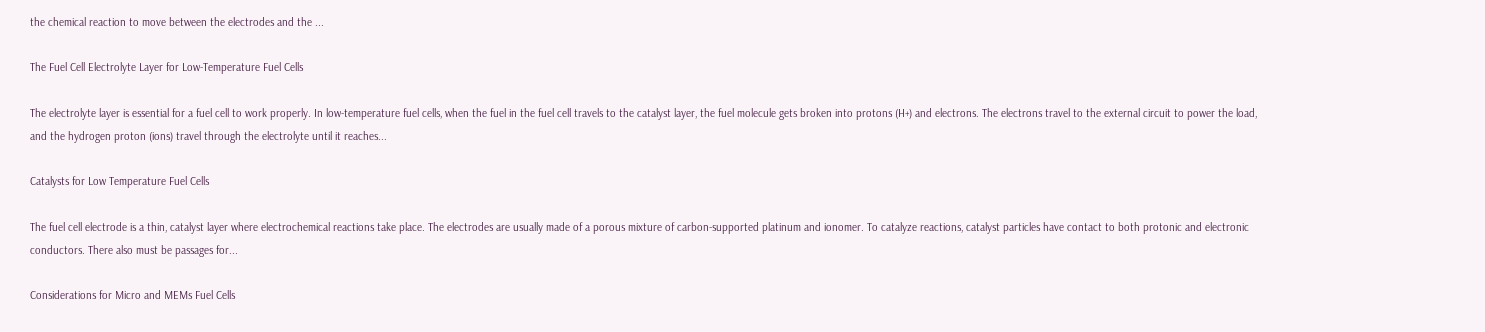the chemical reaction to move between the electrodes and the ...

The Fuel Cell Electrolyte Layer for Low-Temperature Fuel Cells

The electrolyte layer is essential for a fuel cell to work properly. In low-temperature fuel cells, when the fuel in the fuel cell travels to the catalyst layer, the fuel molecule gets broken into protons (H+) and electrons. The electrons travel to the external circuit to power the load, and the hydrogen proton (ions) travel through the electrolyte until it reaches...

Catalysts for Low Temperature Fuel Cells

The fuel cell electrode is a thin, catalyst layer where electrochemical reactions take place. The electrodes are usually made of a porous mixture of carbon-supported platinum and ionomer. To catalyze reactions, catalyst particles have contact to both protonic and electronic conductors. There also must be passages for...

Considerations for Micro and MEMs Fuel Cells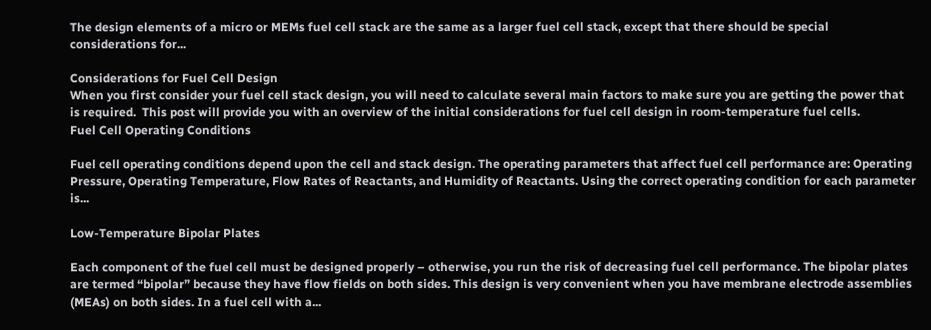The design elements of a micro or MEMs fuel cell stack are the same as a larger fuel cell stack, except that there should be special considerations for...

Considerations for Fuel Cell Design
When you first consider your fuel cell stack design, you will need to calculate several main factors to make sure you are getting the power that is required.  This post will provide you with an overview of the initial considerations for fuel cell design in room-temperature fuel cells.
Fuel Cell Operating Conditions

Fuel cell operating conditions depend upon the cell and stack design. The operating parameters that affect fuel cell performance are: Operating Pressure, Operating Temperature, Flow Rates of Reactants, and Humidity of Reactants. Using the correct operating condition for each parameter is...

Low-Temperature Bipolar Plates

Each component of the fuel cell must be designed properly – otherwise, you run the risk of decreasing fuel cell performance. The bipolar plates are termed “bipolar” because they have flow fields on both sides. This design is very convenient when you have membrane electrode assemblies (MEAs) on both sides. In a fuel cell with a...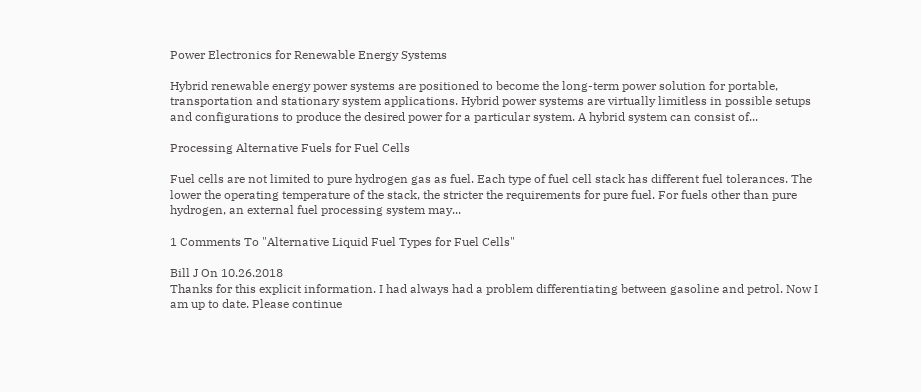Power Electronics for Renewable Energy Systems

Hybrid renewable energy power systems are positioned to become the long-term power solution for portable, transportation and stationary system applications. Hybrid power systems are virtually limitless in possible setups and configurations to produce the desired power for a particular system. A hybrid system can consist of...

Processing Alternative Fuels for Fuel Cells

Fuel cells are not limited to pure hydrogen gas as fuel. Each type of fuel cell stack has different fuel tolerances. The lower the operating temperature of the stack, the stricter the requirements for pure fuel. For fuels other than pure hydrogen, an external fuel processing system may...

1 Comments To "Alternative Liquid Fuel Types for Fuel Cells"

Bill J On 10.26.2018
Thanks for this explicit information. I had always had a problem differentiating between gasoline and petrol. Now I am up to date. Please continue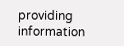providing information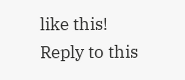like this! Reply to this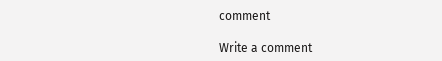comment

Write a comment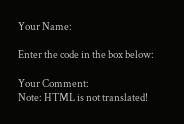Your Name:

Enter the code in the box below:

Your Comment:
Note: HTML is not translated!